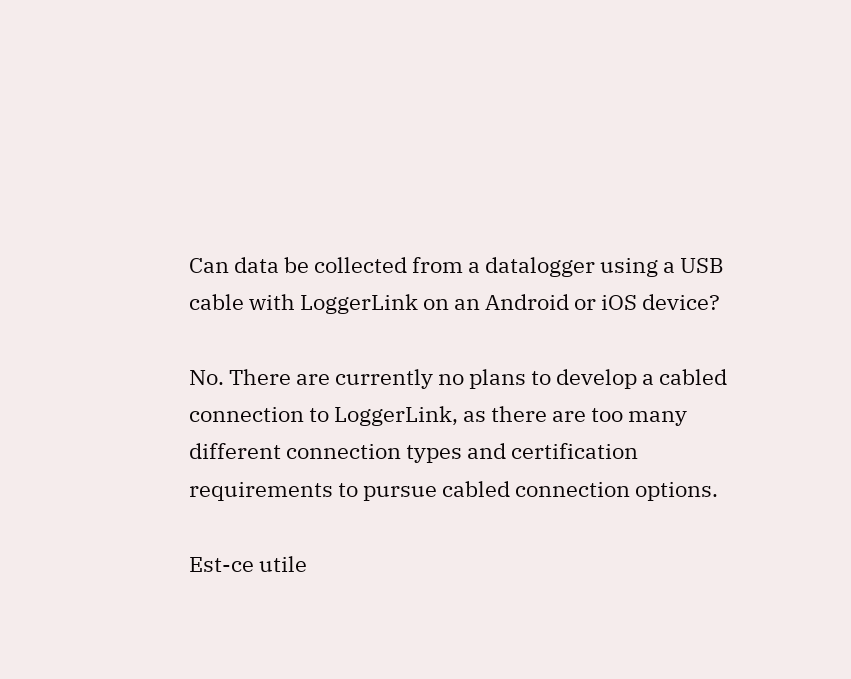Can data be collected from a datalogger using a USB cable with LoggerLink on an Android or iOS device?

No. There are currently no plans to develop a cabled connection to LoggerLink, as there are too many different connection types and certification requirements to pursue cabled connection options.

Est-ce utile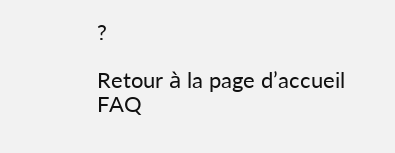?

Retour à la page d’accueil FAQ